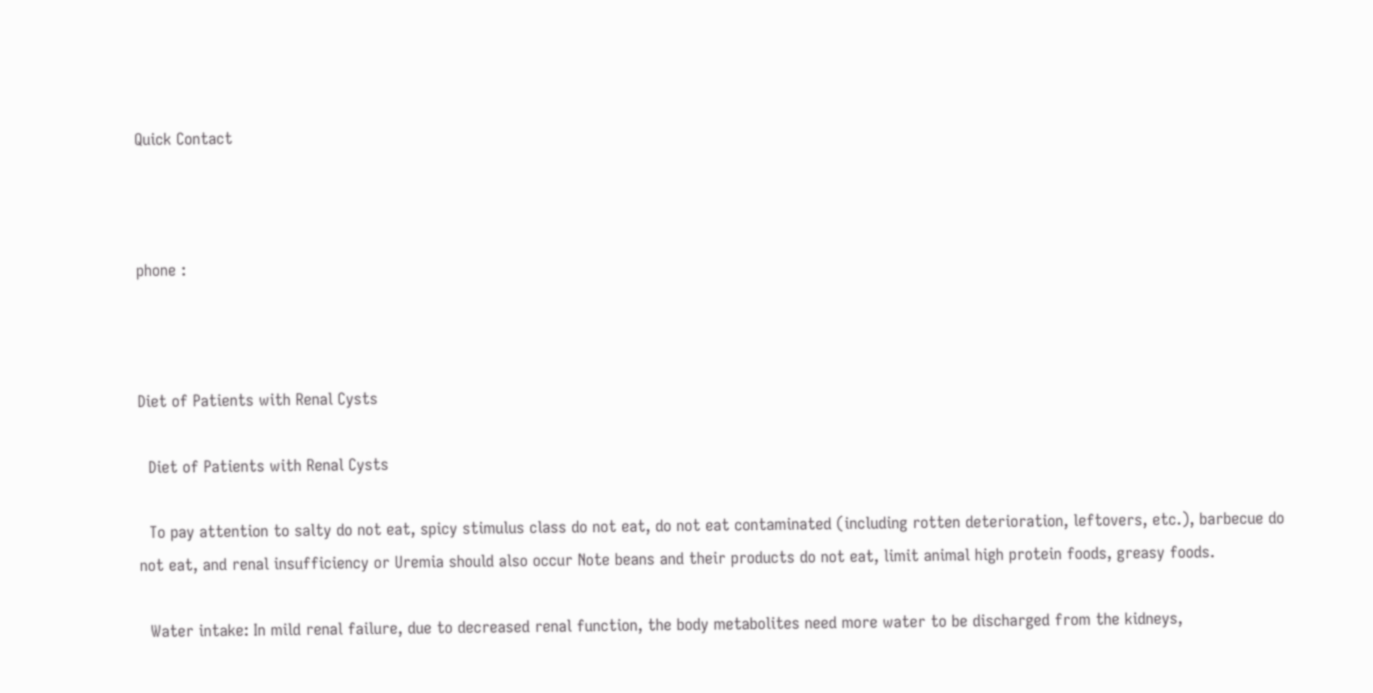Quick Contact



phone :



Diet of Patients with Renal Cysts

  Diet of Patients with Renal Cysts

  To pay attention to salty do not eat, spicy stimulus class do not eat, do not eat contaminated (including rotten deterioration, leftovers, etc.), barbecue do not eat, and renal insufficiency or Uremia should also occur Note beans and their products do not eat, limit animal high protein foods, greasy foods.

  Water intake: In mild renal failure, due to decreased renal function, the body metabolites need more water to be discharged from the kidneys,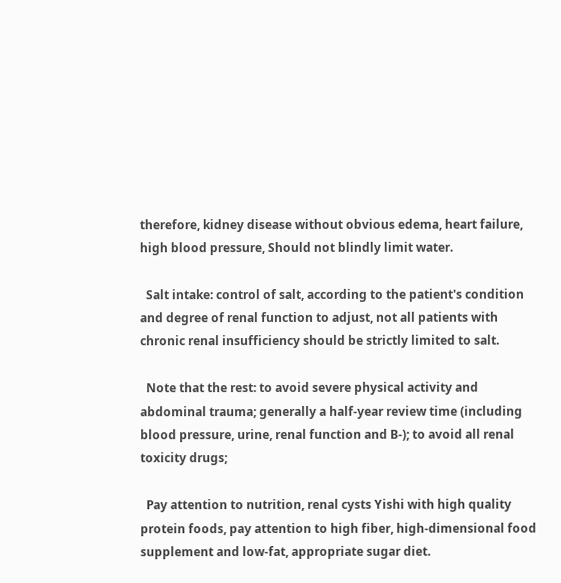therefore, kidney disease without obvious edema, heart failure, high blood pressure, Should not blindly limit water.

  Salt intake: control of salt, according to the patient's condition and degree of renal function to adjust, not all patients with chronic renal insufficiency should be strictly limited to salt.

  Note that the rest: to avoid severe physical activity and abdominal trauma; generally a half-year review time (including blood pressure, urine, renal function and B-); to avoid all renal toxicity drugs;

  Pay attention to nutrition, renal cysts Yishi with high quality protein foods, pay attention to high fiber, high-dimensional food supplement and low-fat, appropriate sugar diet.